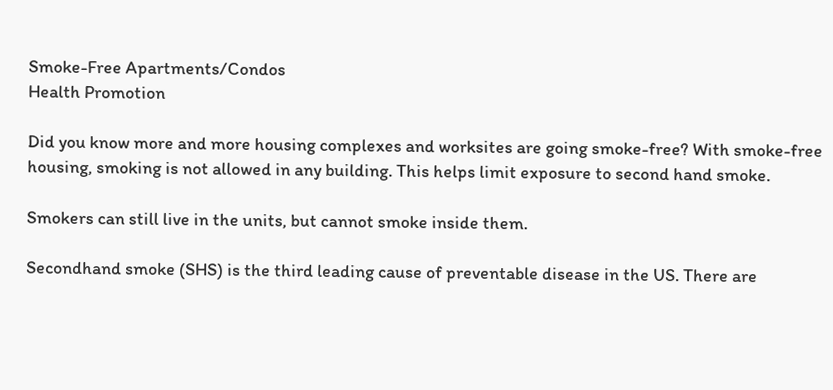Smoke-Free Apartments/Condos
Health Promotion

Did you know more and more housing complexes and worksites are going smoke-free? With smoke-free housing, smoking is not allowed in any building. This helps limit exposure to second hand smoke.

Smokers can still live in the units, but cannot smoke inside them.

Secondhand smoke (SHS) is the third leading cause of preventable disease in the US. There are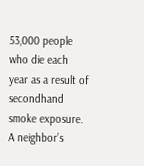53,000 people who die each year as a result of secondhand smoke exposure.  A neighbor’s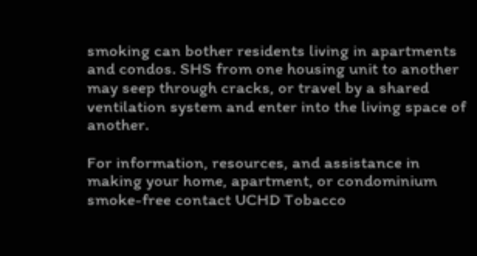smoking can bother residents living in apartments and condos. SHS from one housing unit to another may seep through cracks, or travel by a shared ventilation system and enter into the living space of another.

For information, resources, and assistance in making your home, apartment, or condominium smoke-free contact UCHD Tobacco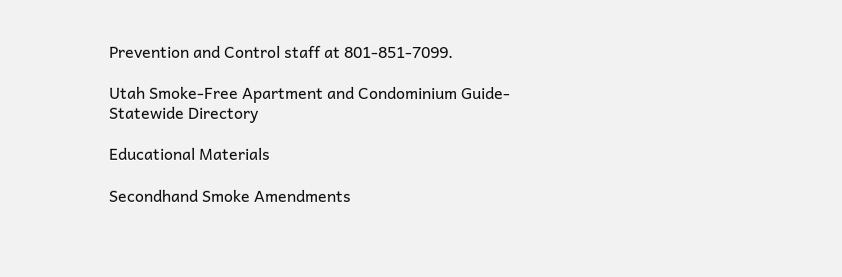Prevention and Control staff at 801-851-7099.

Utah Smoke-Free Apartment and Condominium Guide- Statewide Directory

Educational Materials

Secondhand Smoke Amendments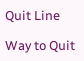Quit Line

Way to Quit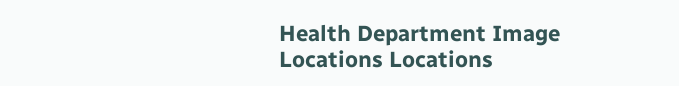Health Department Image
Locations Locations